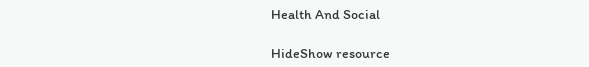Health And Social

HideShow resource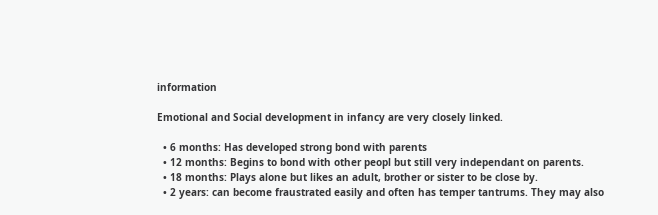information

Emotional and Social development in infancy are very closely linked.

  • 6 months: Has developed strong bond with parents
  • 12 months: Begins to bond with other peopl but still very independant on parents.
  • 18 months: Plays alone but likes an adult, brother or sister to be close by.
  • 2 years: can become fraustrated easily and often has temper tantrums. They may also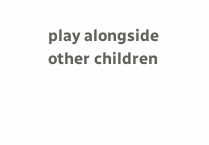play alongside other children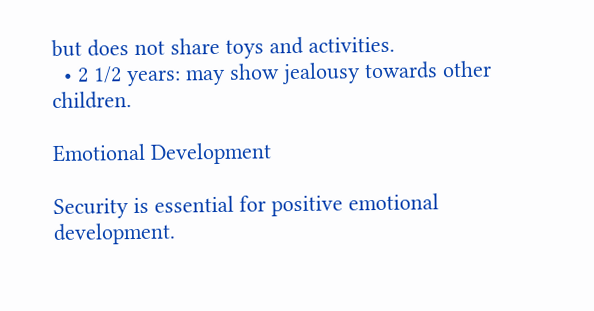but does not share toys and activities.
  • 2 1/2 years: may show jealousy towards other children.

Emotional Development

Security is essential for positive emotional development.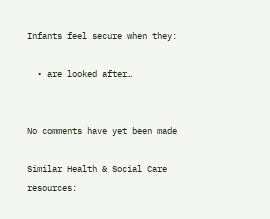Infants feel secure when they:

  • are looked after…


No comments have yet been made

Similar Health & Social Care resources: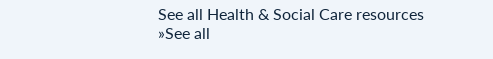See all Health & Social Care resources »See all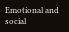Emotional and social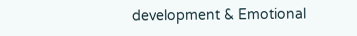development & Emotional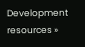Development resources »